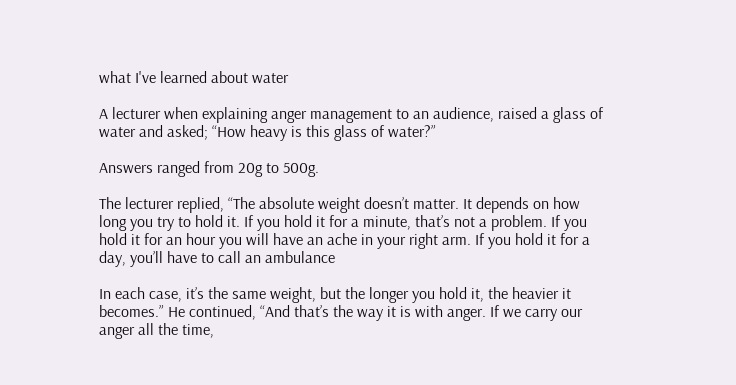what I've learned about water

A lecturer when explaining anger management to an audience, raised a glass of water and asked; “How heavy is this glass of water?”

Answers ranged from 20g to 500g.

The lecturer replied, “The absolute weight doesn’t matter. It depends on how long you try to hold it. If you hold it for a minute, that’s not a problem. If you hold it for an hour you will have an ache in your right arm. If you hold it for a day, you’ll have to call an ambulance

In each case, it’s the same weight, but the longer you hold it, the heavier it becomes.” He continued, “And that’s the way it is with anger. If we carry our anger all the time,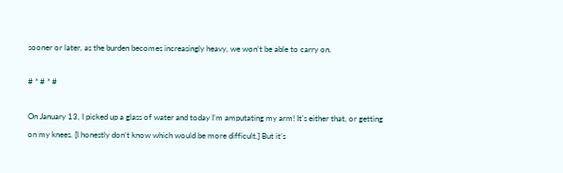sooner or later, as the burden becomes increasingly heavy, we won’t be able to carry on.

# * # * #

On January 13, I picked up a glass of water and today I’m amputating my arm! It’s either that, or getting on my knees. [I honestly don’t know which would be more difficult.] But it’s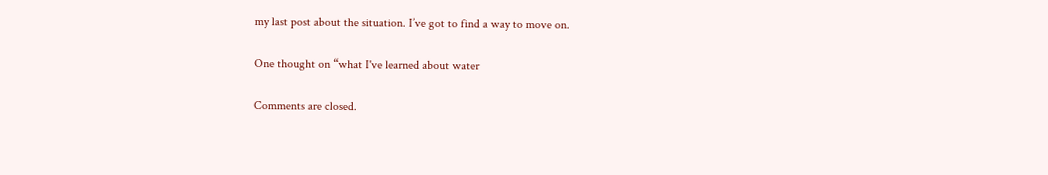my last post about the situation. I’ve got to find a way to move on.

One thought on “what I've learned about water

Comments are closed.